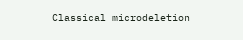Classical microdeletion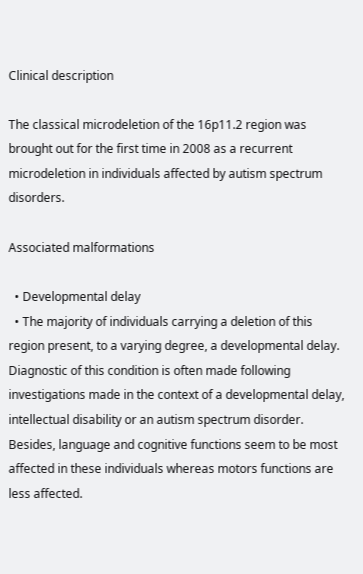Clinical description

The classical microdeletion of the 16p11.2 region was brought out for the first time in 2008 as a recurrent microdeletion in individuals affected by autism spectrum disorders.

Associated malformations

  • Developmental delay
  • The majority of individuals carrying a deletion of this region present, to a varying degree, a developmental delay. Diagnostic of this condition is often made following investigations made in the context of a developmental delay, intellectual disability or an autism spectrum disorder. Besides, language and cognitive functions seem to be most affected in these individuals whereas motors functions are less affected.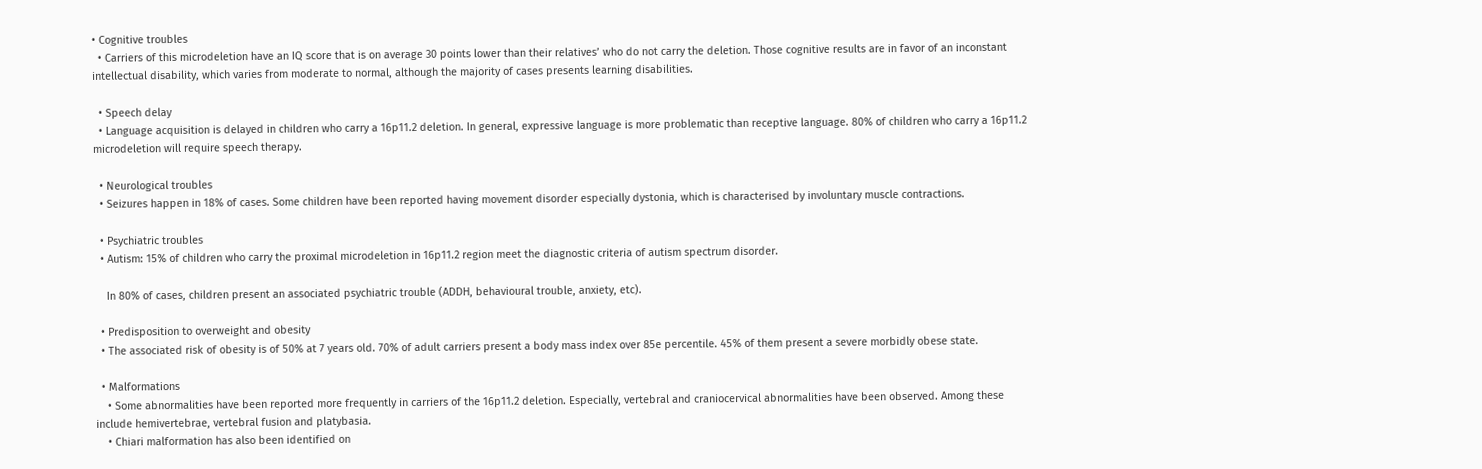• Cognitive troubles
  • Carriers of this microdeletion have an IQ score that is on average 30 points lower than their relatives’ who do not carry the deletion. Those cognitive results are in favor of an inconstant intellectual disability, which varies from moderate to normal, although the majority of cases presents learning disabilities.

  • Speech delay
  • Language acquisition is delayed in children who carry a 16p11.2 deletion. In general, expressive language is more problematic than receptive language. 80% of children who carry a 16p11.2 microdeletion will require speech therapy.

  • Neurological troubles
  • Seizures happen in 18% of cases. Some children have been reported having movement disorder especially dystonia, which is characterised by involuntary muscle contractions.

  • Psychiatric troubles
  • Autism: 15% of children who carry the proximal microdeletion in 16p11.2 region meet the diagnostic criteria of autism spectrum disorder.

    In 80% of cases, children present an associated psychiatric trouble (ADDH, behavioural trouble, anxiety, etc).

  • Predisposition to overweight and obesity
  • The associated risk of obesity is of 50% at 7 years old. 70% of adult carriers present a body mass index over 85e percentile. 45% of them present a severe morbidly obese state.

  • Malformations
    • Some abnormalities have been reported more frequently in carriers of the 16p11.2 deletion. Especially, vertebral and craniocervical abnormalities have been observed. Among these include hemivertebrae, vertebral fusion and platybasia.
    • Chiari malformation has also been identified on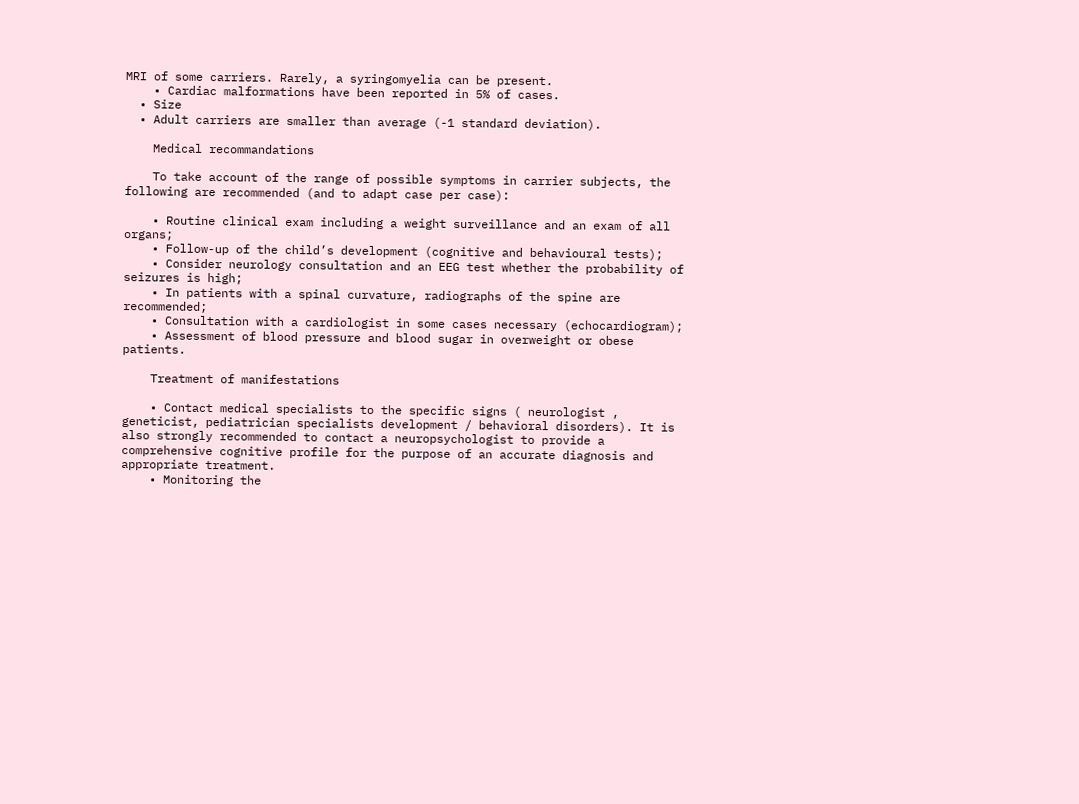MRI of some carriers. Rarely, a syringomyelia can be present.
    • Cardiac malformations have been reported in 5% of cases.
  • Size
  • Adult carriers are smaller than average (-1 standard deviation).

    Medical recommandations

    To take account of the range of possible symptoms in carrier subjects, the following are recommended (and to adapt case per case):

    • Routine clinical exam including a weight surveillance and an exam of all organs;
    • Follow-up of the child’s development (cognitive and behavioural tests);
    • Consider neurology consultation and an EEG test whether the probability of seizures is high;
    • In patients with a spinal curvature, radiographs of the spine are recommended;
    • Consultation with a cardiologist in some cases necessary (echocardiogram);
    • Assessment of blood pressure and blood sugar in overweight or obese patients.

    Treatment of manifestations

    • Contact medical specialists to the specific signs ( neurologist , geneticist, pediatrician specialists development / behavioral disorders). It is also strongly recommended to contact a neuropsychologist to provide a comprehensive cognitive profile for the purpose of an accurate diagnosis and appropriate treatment.
    • Monitoring the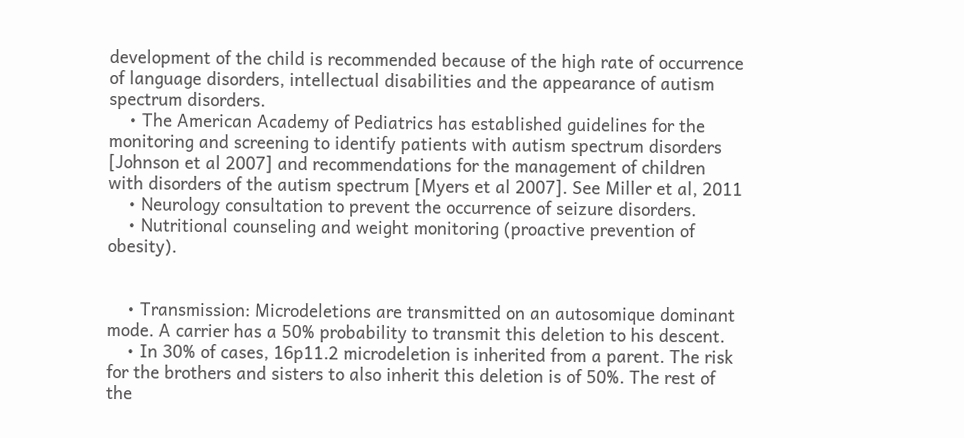development of the child is recommended because of the high rate of occurrence of language disorders, intellectual disabilities and the appearance of autism spectrum disorders.
    • The American Academy of Pediatrics has established guidelines for the monitoring and screening to identify patients with autism spectrum disorders [Johnson et al 2007] and recommendations for the management of children with disorders of the autism spectrum [Myers et al 2007]. See Miller et al, 2011
    • Neurology consultation to prevent the occurrence of seizure disorders.
    • Nutritional counseling and weight monitoring (proactive prevention of obesity).


    • Transmission: Microdeletions are transmitted on an autosomique dominant mode. A carrier has a 50% probability to transmit this deletion to his descent.
    • In 30% of cases, 16p11.2 microdeletion is inherited from a parent. The risk for the brothers and sisters to also inherit this deletion is of 50%. The rest of the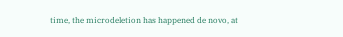time, the microdeletion has happened de novo, at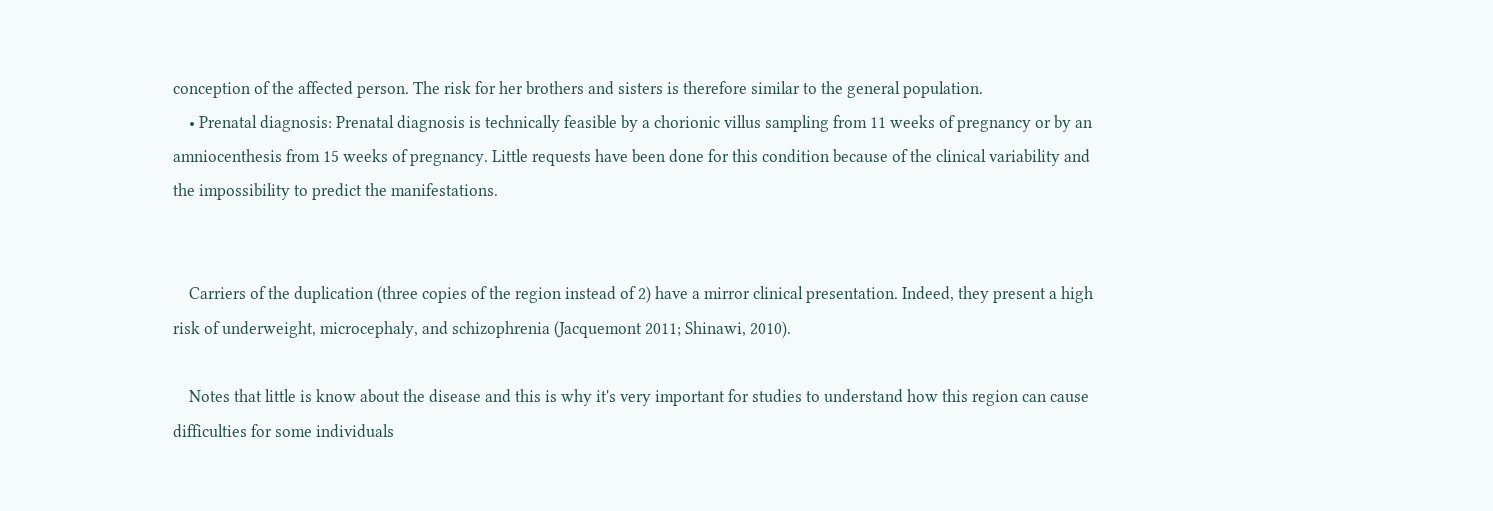conception of the affected person. The risk for her brothers and sisters is therefore similar to the general population.
    • Prenatal diagnosis: Prenatal diagnosis is technically feasible by a chorionic villus sampling from 11 weeks of pregnancy or by an amniocenthesis from 15 weeks of pregnancy. Little requests have been done for this condition because of the clinical variability and the impossibility to predict the manifestations.


    Carriers of the duplication (three copies of the region instead of 2) have a mirror clinical presentation. Indeed, they present a high risk of underweight, microcephaly, and schizophrenia (Jacquemont 2011; Shinawi, 2010).

    Notes that little is know about the disease and this is why it's very important for studies to understand how this region can cause difficulties for some individuals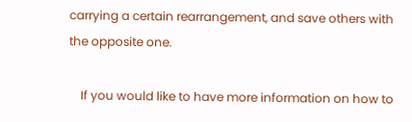carrying a certain rearrangement, and save others with the opposite one.

    If you would like to have more information on how to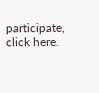participate, click here.